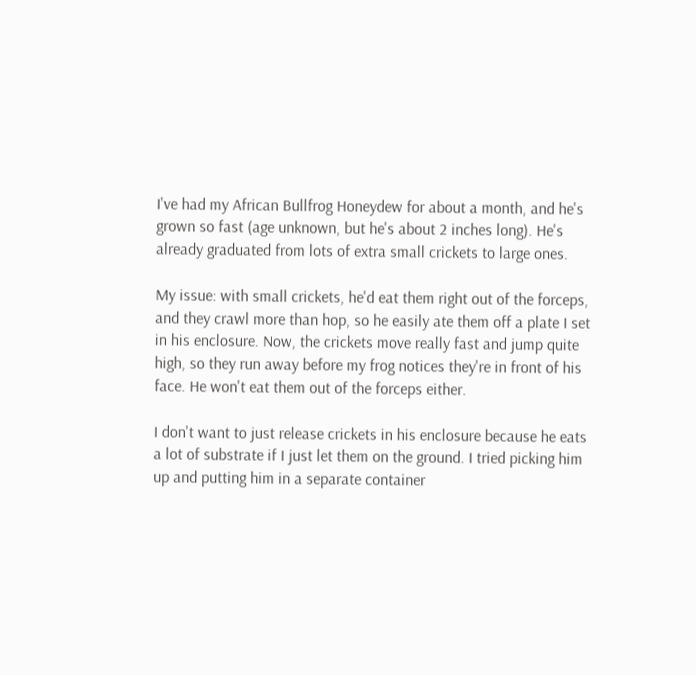I've had my African Bullfrog Honeydew for about a month, and he's grown so fast (age unknown, but he's about 2 inches long). He's already graduated from lots of extra small crickets to large ones.

My issue: with small crickets, he'd eat them right out of the forceps, and they crawl more than hop, so he easily ate them off a plate I set in his enclosure. Now, the crickets move really fast and jump quite high, so they run away before my frog notices they're in front of his face. He won't eat them out of the forceps either.

I don't want to just release crickets in his enclosure because he eats a lot of substrate if I just let them on the ground. I tried picking him up and putting him in a separate container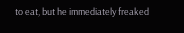to eat, but he immediately freaked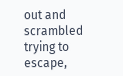out and scrambled trying to escape,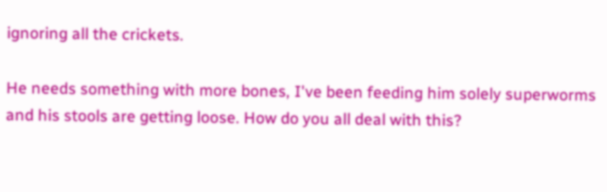ignoring all the crickets.

He needs something with more bones, I've been feeding him solely superworms and his stools are getting loose. How do you all deal with this?